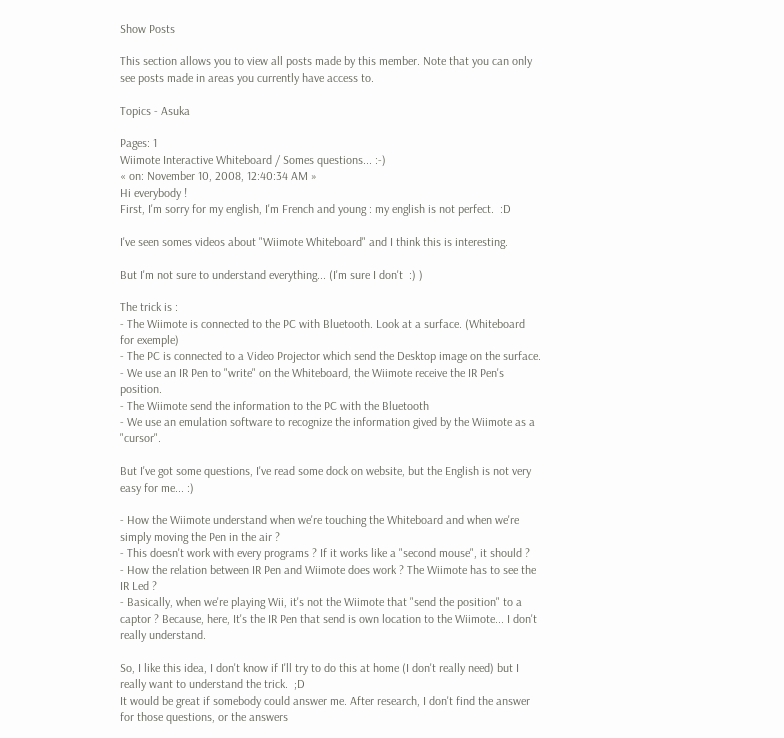Show Posts

This section allows you to view all posts made by this member. Note that you can only see posts made in areas you currently have access to.

Topics - Asuka

Pages: 1
Wiimote Interactive Whiteboard / Somes questions... :-)
« on: November 10, 2008, 12:40:34 AM »
Hi everybody !
First, I'm sorry for my english, I'm French and young : my english is not perfect.  :D

I've seen somes videos about "Wiimote Whiteboard" and I think this is interesting.

But I'm not sure to understand everything... (I'm sure I don't  :) )

The trick is :
- The Wiimote is connected to the PC with Bluetooth. Look at a surface. (Whiteboard for exemple)
- The PC is connected to a Video Projector which send the Desktop image on the surface.
- We use an IR Pen to "write" on the Whiteboard, the Wiimote receive the IR Pen's position.
- The Wiimote send the information to the PC with the Bluetooth
- We use an emulation software to recognize the information gived by the Wiimote as a "cursor".

But I've got some questions, I've read some dock on website, but the English is not very easy for me... :)

- How the Wiimote understand when we're touching the Whiteboard and when we're simply moving the Pen in the air ?
- This doesn't work with every programs ? If it works like a "second mouse", it should ?
- How the relation between IR Pen and Wiimote does work ? The Wiimote has to see the IR Led ?
- Basically, when we're playing Wii, it's not the Wiimote that "send the position" to a captor ? Because, here, It's the IR Pen that send is own location to the Wiimote... I don't really understand.

So, I like this idea, I don't know if I'll try to do this at home (I don't really need) but I really want to understand the trick.  ;D
It would be great if somebody could answer me. After research, I don't find the answer for those questions, or the answers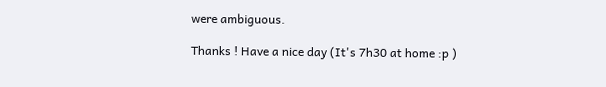were ambiguous.

Thanks ! Have a nice day (It's 7h30 at home :p )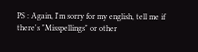PS : Again, I'm sorry for my english, tell me if there's "Misspellings" or other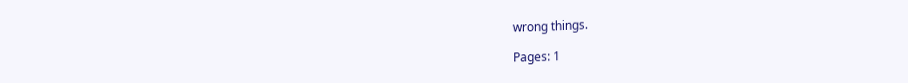wrong things.

Pages: 1